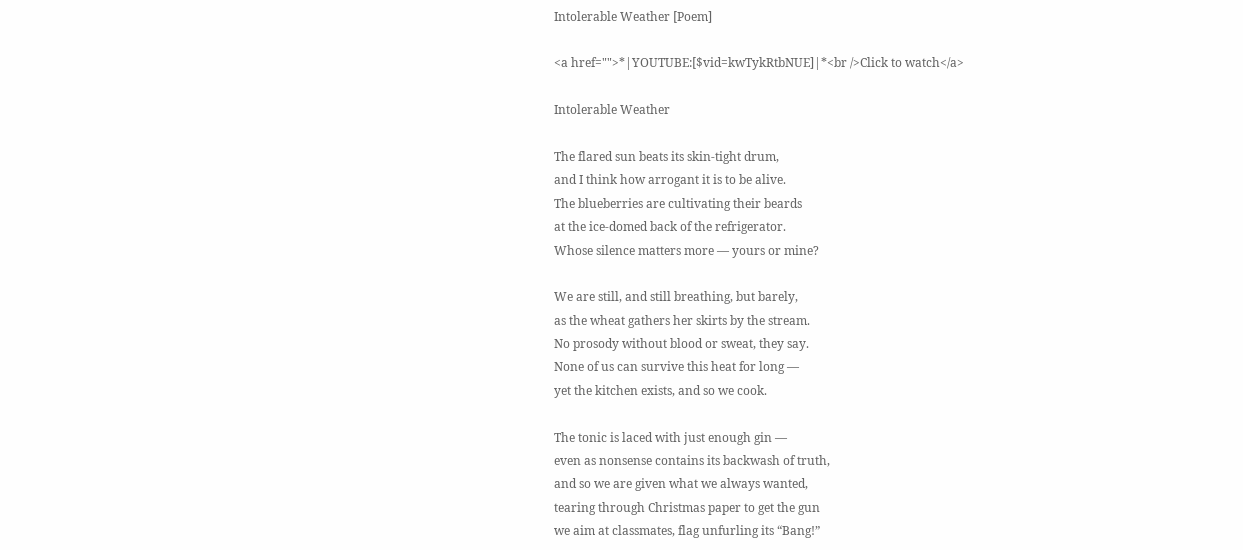Intolerable Weather [Poem]

<a href="">*|YOUTUBE:[$vid=kwTykRtbNUE]|*<br />Click to watch</a>

Intolerable Weather

The flared sun beats its skin-tight drum,
and I think how arrogant it is to be alive.
The blueberries are cultivating their beards
at the ice-domed back of the refrigerator.
Whose silence matters more — yours or mine?

We are still, and still breathing, but barely,
as the wheat gathers her skirts by the stream.
No prosody without blood or sweat, they say.
None of us can survive this heat for long —
yet the kitchen exists, and so we cook.

The tonic is laced with just enough gin —
even as nonsense contains its backwash of truth,
and so we are given what we always wanted,
tearing through Christmas paper to get the gun
we aim at classmates, flag unfurling its “Bang!”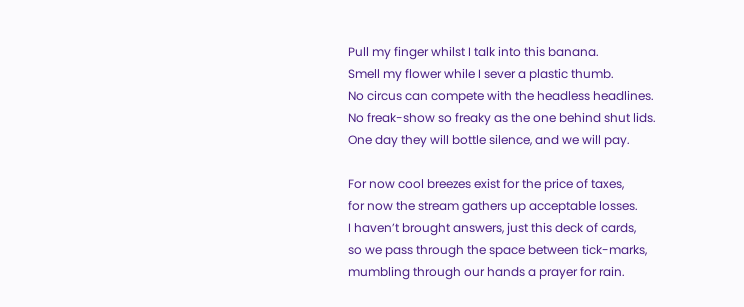Pull my finger whilst I talk into this banana.
Smell my flower while I sever a plastic thumb.
No circus can compete with the headless headlines.
No freak-show so freaky as the one behind shut lids.
One day they will bottle silence, and we will pay.

For now cool breezes exist for the price of taxes,
for now the stream gathers up acceptable losses.
I haven’t brought answers, just this deck of cards,
so we pass through the space between tick-marks,
mumbling through our hands a prayer for rain.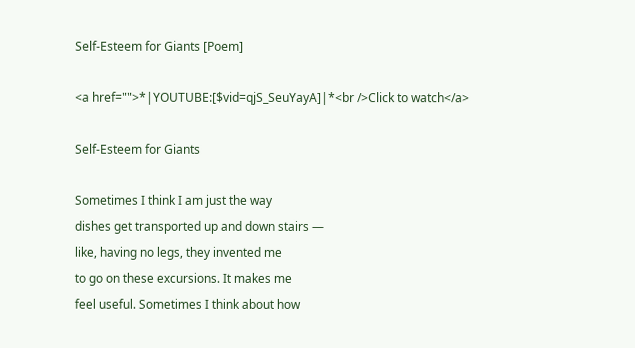Self-Esteem for Giants [Poem]

<a href="">*|YOUTUBE:[$vid=qjS_SeuYayA]|*<br />Click to watch</a>

Self-Esteem for Giants

Sometimes I think I am just the way
dishes get transported up and down stairs —
like, having no legs, they invented me
to go on these excursions. It makes me
feel useful. Sometimes I think about how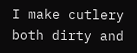I make cutlery both dirty and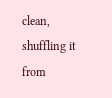clean,
shuffling it from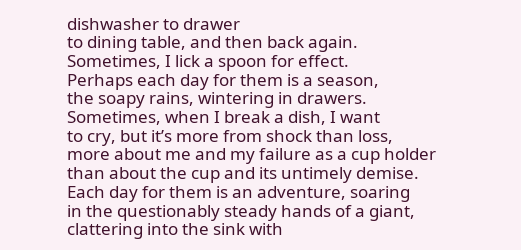dishwasher to drawer
to dining table, and then back again.
Sometimes, I lick a spoon for effect.
Perhaps each day for them is a season,
the soapy rains, wintering in drawers.
Sometimes, when I break a dish, I want
to cry, but it’s more from shock than loss,
more about me and my failure as a cup holder
than about the cup and its untimely demise.
Each day for them is an adventure, soaring
in the questionably steady hands of a giant,
clattering into the sink with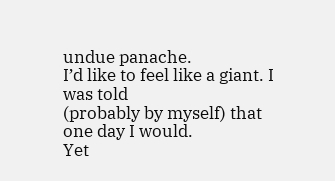undue panache.
I’d like to feel like a giant. I was told
(probably by myself) that one day I would.
Yet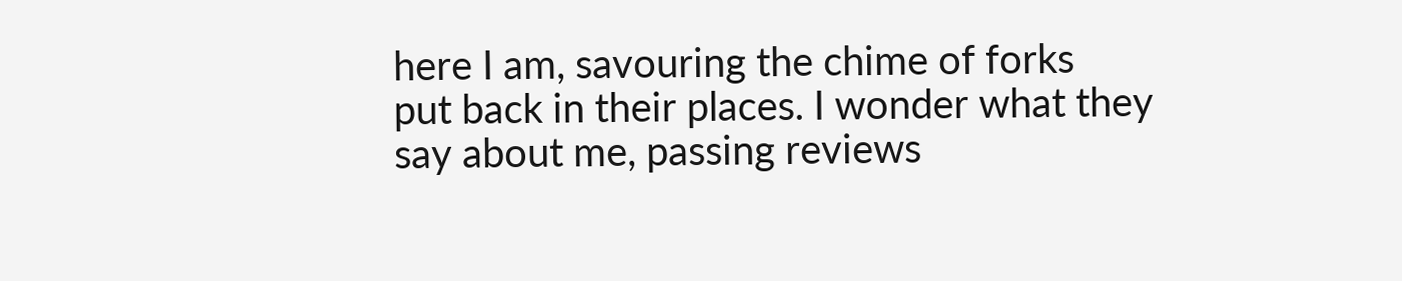here I am, savouring the chime of forks
put back in their places. I wonder what they
say about me, passing reviews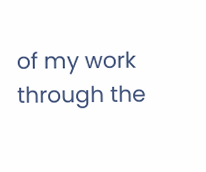of my work
through the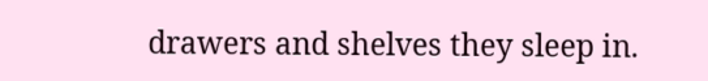drawers and shelves they sleep in.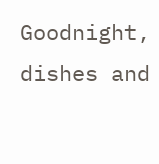Goodnight, dishes and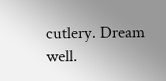cutlery. Dream well.